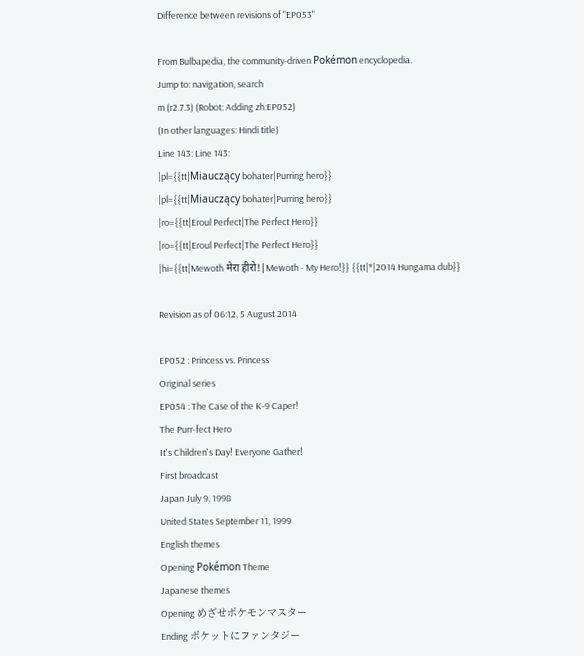Difference between revisions of "EP053"

From Bulbapedia, the community-driven Pokémon encyclopedia.
Jump to: navigation, search
m (r2.7.3) (Robot: Adding zh:EP052)
(In other languages: Hindi title)
Line 143: Line 143:
|pl={{tt|Miauczący bohater|Purring hero}}
|pl={{tt|Miauczący bohater|Purring hero}}
|ro={{tt|Eroul Perfect|The Perfect Hero}}
|ro={{tt|Eroul Perfect|The Perfect Hero}}
|hi={{tt|Mewoth मेरा हीरो!|Mewoth - My Hero!}} {{tt|*|2014 Hungama dub}}

Revision as of 06:12, 5 August 2014

EP052 : Princess vs. Princess
Original series
EP054 : The Case of the K-9 Caper!
The Purr-fect Hero
It's Children's Day! Everyone Gather!
First broadcast
Japan July 9, 1998
United States September 11, 1999
English themes
Opening Pokémon Theme
Japanese themes
Opening めざせポケモンマスター
Ending ポケットにファンタジー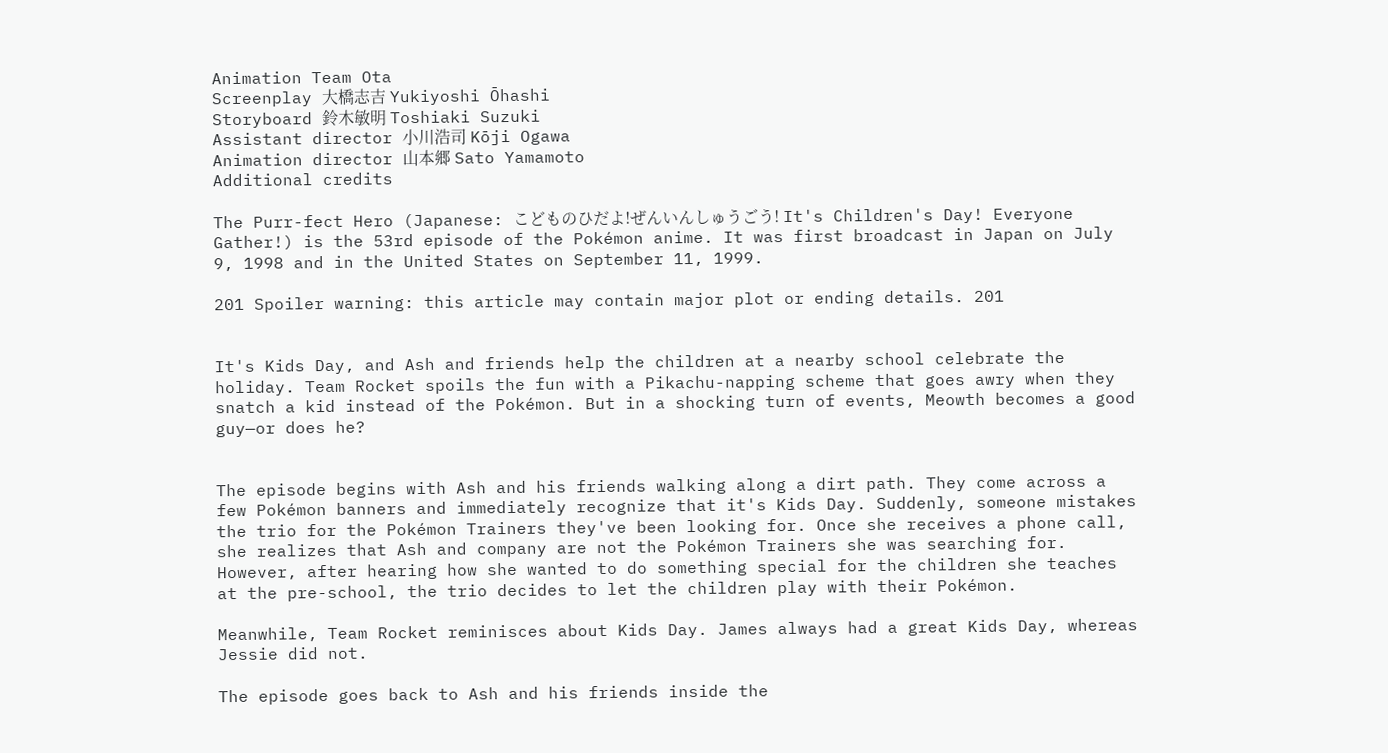Animation Team Ota
Screenplay 大橋志吉 Yukiyoshi Ōhashi
Storyboard 鈴木敏明 Toshiaki Suzuki
Assistant director 小川浩司 Kōji Ogawa
Animation director 山本郷 Sato Yamamoto
Additional credits

The Purr-fect Hero (Japanese: こどものひだよ!ぜんいんしゅうごう! It's Children's Day! Everyone Gather!) is the 53rd episode of the Pokémon anime. It was first broadcast in Japan on July 9, 1998 and in the United States on September 11, 1999.

201 Spoiler warning: this article may contain major plot or ending details. 201


It's Kids Day, and Ash and friends help the children at a nearby school celebrate the holiday. Team Rocket spoils the fun with a Pikachu-napping scheme that goes awry when they snatch a kid instead of the Pokémon. But in a shocking turn of events, Meowth becomes a good guy—or does he?


The episode begins with Ash and his friends walking along a dirt path. They come across a few Pokémon banners and immediately recognize that it's Kids Day. Suddenly, someone mistakes the trio for the Pokémon Trainers they've been looking for. Once she receives a phone call, she realizes that Ash and company are not the Pokémon Trainers she was searching for. However, after hearing how she wanted to do something special for the children she teaches at the pre-school, the trio decides to let the children play with their Pokémon.

Meanwhile, Team Rocket reminisces about Kids Day. James always had a great Kids Day, whereas Jessie did not.

The episode goes back to Ash and his friends inside the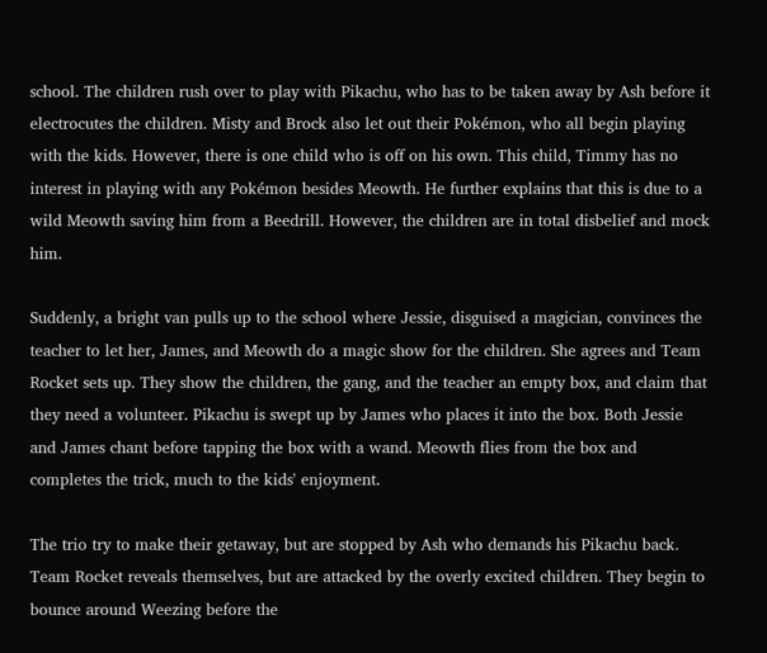school. The children rush over to play with Pikachu, who has to be taken away by Ash before it electrocutes the children. Misty and Brock also let out their Pokémon, who all begin playing with the kids. However, there is one child who is off on his own. This child, Timmy has no interest in playing with any Pokémon besides Meowth. He further explains that this is due to a wild Meowth saving him from a Beedrill. However, the children are in total disbelief and mock him.

Suddenly, a bright van pulls up to the school where Jessie, disguised a magician, convinces the teacher to let her, James, and Meowth do a magic show for the children. She agrees and Team Rocket sets up. They show the children, the gang, and the teacher an empty box, and claim that they need a volunteer. Pikachu is swept up by James who places it into the box. Both Jessie and James chant before tapping the box with a wand. Meowth flies from the box and completes the trick, much to the kids' enjoyment.

The trio try to make their getaway, but are stopped by Ash who demands his Pikachu back. Team Rocket reveals themselves, but are attacked by the overly excited children. They begin to bounce around Weezing before the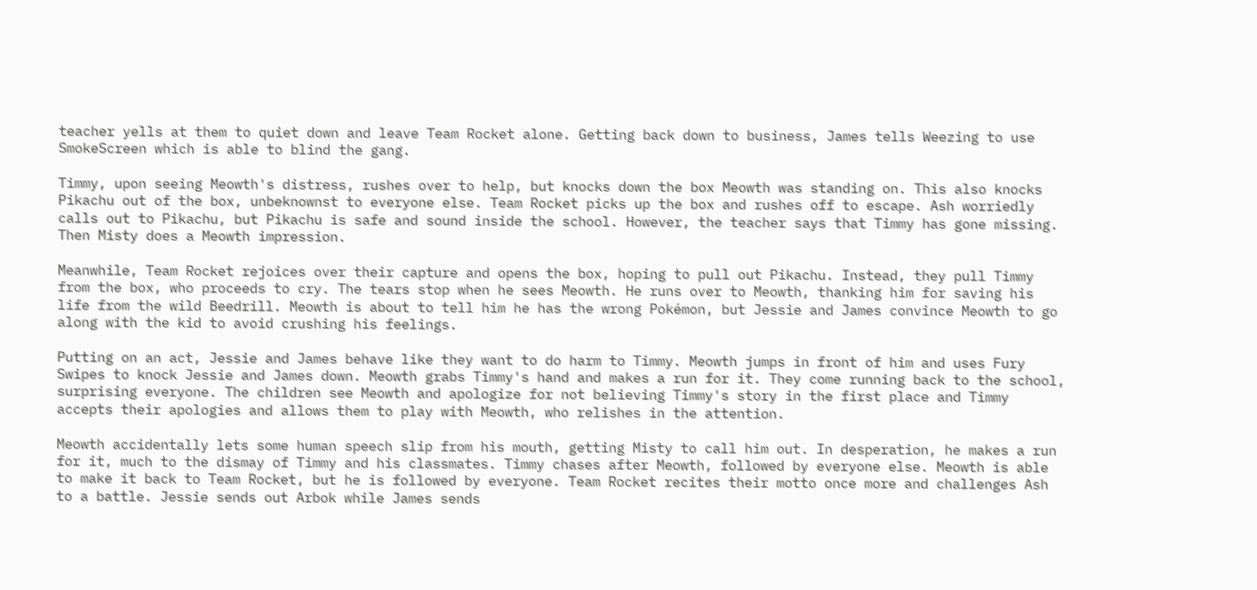teacher yells at them to quiet down and leave Team Rocket alone. Getting back down to business, James tells Weezing to use SmokeScreen which is able to blind the gang.

Timmy, upon seeing Meowth's distress, rushes over to help, but knocks down the box Meowth was standing on. This also knocks Pikachu out of the box, unbeknownst to everyone else. Team Rocket picks up the box and rushes off to escape. Ash worriedly calls out to Pikachu, but Pikachu is safe and sound inside the school. However, the teacher says that Timmy has gone missing. Then Misty does a Meowth impression.

Meanwhile, Team Rocket rejoices over their capture and opens the box, hoping to pull out Pikachu. Instead, they pull Timmy from the box, who proceeds to cry. The tears stop when he sees Meowth. He runs over to Meowth, thanking him for saving his life from the wild Beedrill. Meowth is about to tell him he has the wrong Pokémon, but Jessie and James convince Meowth to go along with the kid to avoid crushing his feelings.

Putting on an act, Jessie and James behave like they want to do harm to Timmy. Meowth jumps in front of him and uses Fury Swipes to knock Jessie and James down. Meowth grabs Timmy's hand and makes a run for it. They come running back to the school, surprising everyone. The children see Meowth and apologize for not believing Timmy's story in the first place and Timmy accepts their apologies and allows them to play with Meowth, who relishes in the attention.

Meowth accidentally lets some human speech slip from his mouth, getting Misty to call him out. In desperation, he makes a run for it, much to the dismay of Timmy and his classmates. Timmy chases after Meowth, followed by everyone else. Meowth is able to make it back to Team Rocket, but he is followed by everyone. Team Rocket recites their motto once more and challenges Ash to a battle. Jessie sends out Arbok while James sends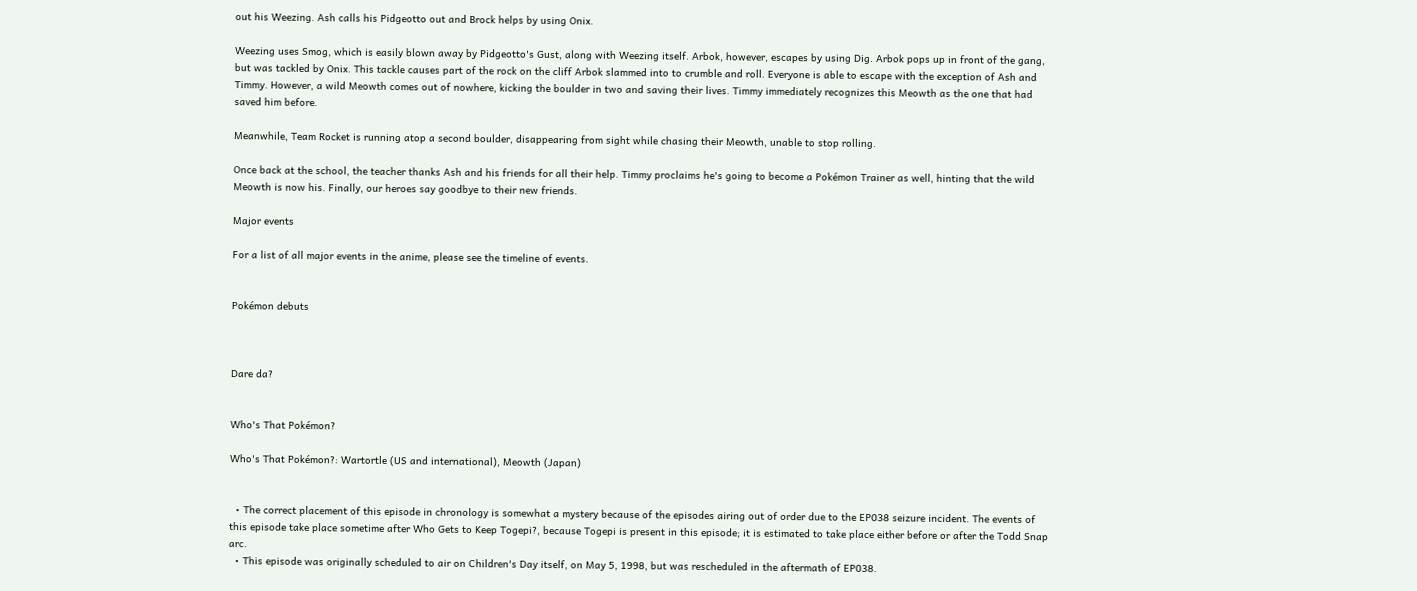out his Weezing. Ash calls his Pidgeotto out and Brock helps by using Onix.

Weezing uses Smog, which is easily blown away by Pidgeotto's Gust, along with Weezing itself. Arbok, however, escapes by using Dig. Arbok pops up in front of the gang, but was tackled by Onix. This tackle causes part of the rock on the cliff Arbok slammed into to crumble and roll. Everyone is able to escape with the exception of Ash and Timmy. However, a wild Meowth comes out of nowhere, kicking the boulder in two and saving their lives. Timmy immediately recognizes this Meowth as the one that had saved him before.

Meanwhile, Team Rocket is running atop a second boulder, disappearing from sight while chasing their Meowth, unable to stop rolling.

Once back at the school, the teacher thanks Ash and his friends for all their help. Timmy proclaims he's going to become a Pokémon Trainer as well, hinting that the wild Meowth is now his. Finally, our heroes say goodbye to their new friends.

Major events

For a list of all major events in the anime, please see the timeline of events.


Pokémon debuts



Dare da?


Who's That Pokémon?

Who's That Pokémon?: Wartortle (US and international), Meowth (Japan)


  • The correct placement of this episode in chronology is somewhat a mystery because of the episodes airing out of order due to the EP038 seizure incident. The events of this episode take place sometime after Who Gets to Keep Togepi?, because Togepi is present in this episode; it is estimated to take place either before or after the Todd Snap arc.
  • This episode was originally scheduled to air on Children's Day itself, on May 5, 1998, but was rescheduled in the aftermath of EP038.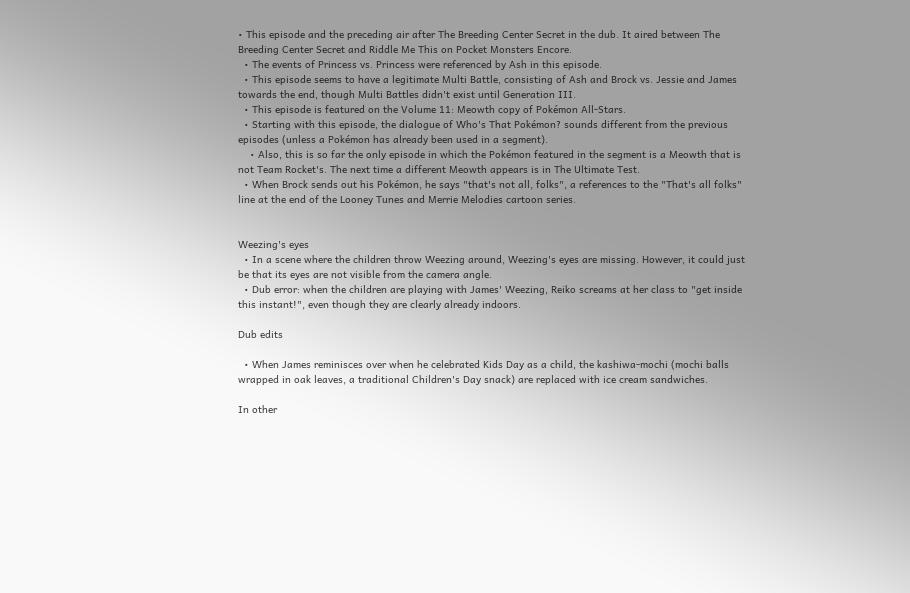• This episode and the preceding air after The Breeding Center Secret in the dub. It aired between The Breeding Center Secret and Riddle Me This on Pocket Monsters Encore.
  • The events of Princess vs. Princess were referenced by Ash in this episode.
  • This episode seems to have a legitimate Multi Battle, consisting of Ash and Brock vs. Jessie and James towards the end, though Multi Battles didn't exist until Generation III.
  • This episode is featured on the Volume 11: Meowth copy of Pokémon All-Stars.
  • Starting with this episode, the dialogue of Who's That Pokémon? sounds different from the previous episodes (unless a Pokémon has already been used in a segment).
    • Also, this is so far the only episode in which the Pokémon featured in the segment is a Meowth that is not Team Rocket's. The next time a different Meowth appears is in The Ultimate Test.
  • When Brock sends out his Pokémon, he says "that's not all, folks", a references to the "That's all folks" line at the end of the Looney Tunes and Merrie Melodies cartoon series.


Weezing's eyes
  • In a scene where the children throw Weezing around, Weezing's eyes are missing. However, it could just be that its eyes are not visible from the camera angle.
  • Dub error: when the children are playing with James' Weezing, Reiko screams at her class to "get inside this instant!", even though they are clearly already indoors.

Dub edits

  • When James reminisces over when he celebrated Kids Day as a child, the kashiwa-mochi (mochi balls wrapped in oak leaves, a traditional Children's Day snack) are replaced with ice cream sandwiches.

In other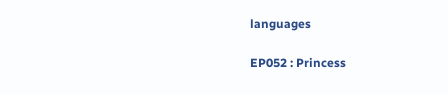languages

EP052 : Princess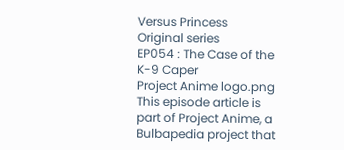Versus Princess
Original series
EP054 : The Case of the K-9 Caper
Project Anime logo.png This episode article is part of Project Anime, a Bulbapedia project that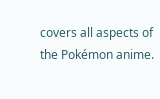covers all aspects of the Pokémon anime.